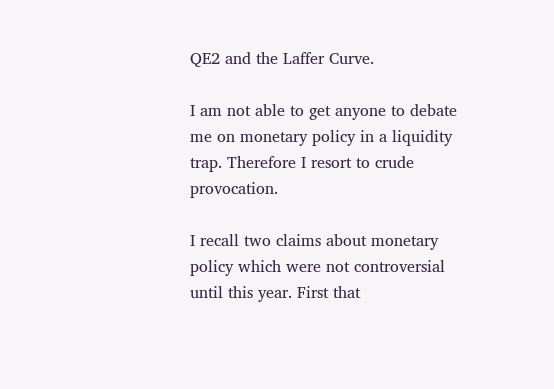QE2 and the Laffer Curve.

I am not able to get anyone to debate me on monetary policy in a liquidity trap. Therefore I resort to crude provocation.

I recall two claims about monetary policy which were not controversial until this year. First that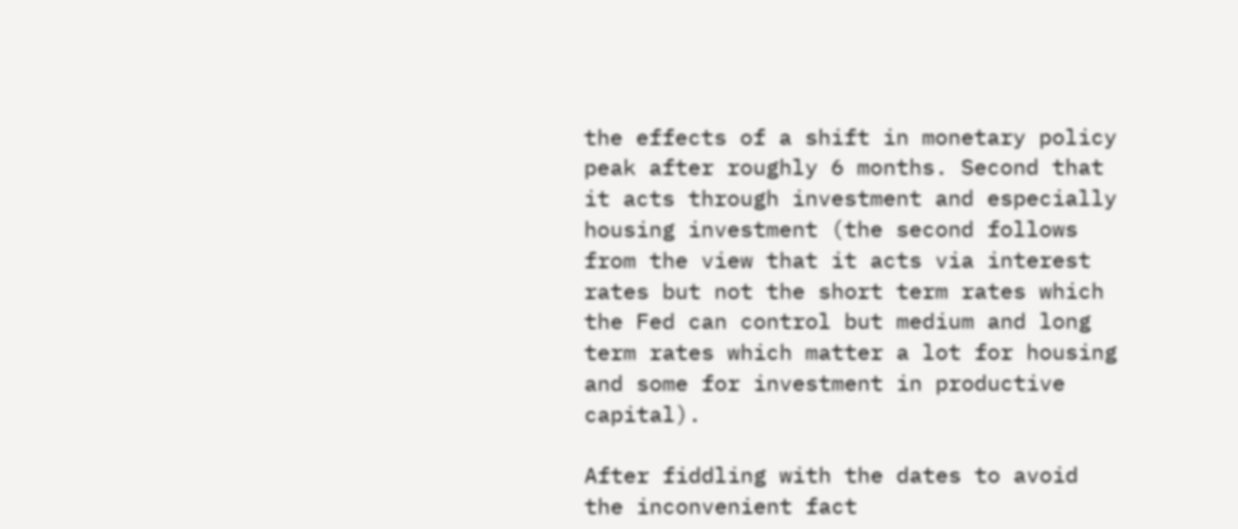the effects of a shift in monetary policy peak after roughly 6 months. Second that it acts through investment and especially housing investment (the second follows from the view that it acts via interest rates but not the short term rates which the Fed can control but medium and long term rates which matter a lot for housing and some for investment in productive capital).

After fiddling with the dates to avoid the inconvenient fact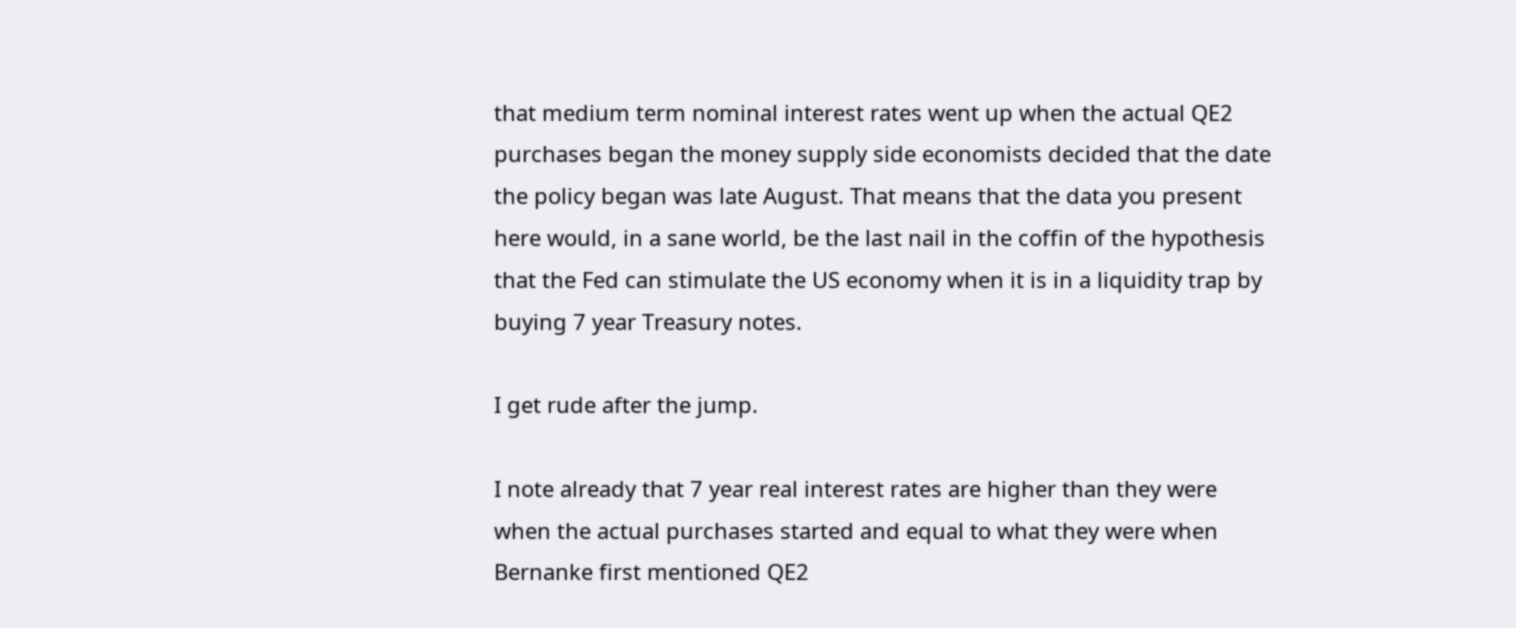that medium term nominal interest rates went up when the actual QE2 purchases began the money supply side economists decided that the date the policy began was late August. That means that the data you present here would, in a sane world, be the last nail in the coffin of the hypothesis that the Fed can stimulate the US economy when it is in a liquidity trap by buying 7 year Treasury notes.

I get rude after the jump.

I note already that 7 year real interest rates are higher than they were when the actual purchases started and equal to what they were when Bernanke first mentioned QE2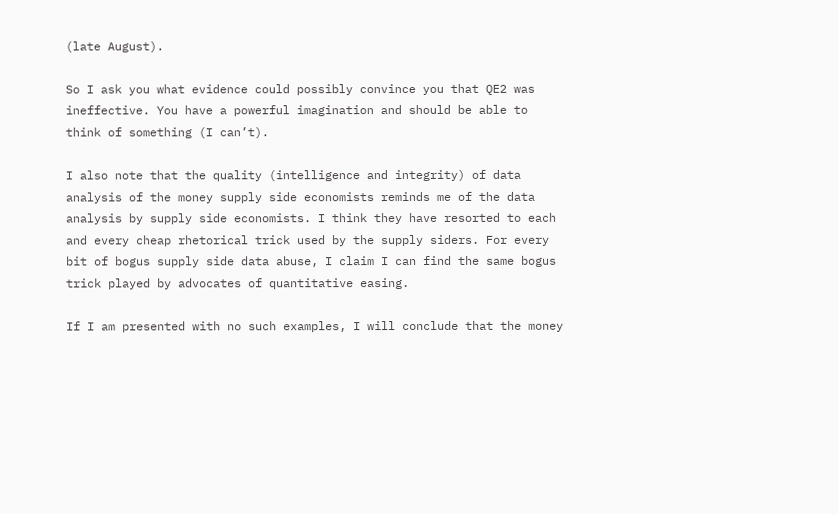(late August).

So I ask you what evidence could possibly convince you that QE2 was ineffective. You have a powerful imagination and should be able to think of something (I can’t).

I also note that the quality (intelligence and integrity) of data analysis of the money supply side economists reminds me of the data analysis by supply side economists. I think they have resorted to each and every cheap rhetorical trick used by the supply siders. For every bit of bogus supply side data abuse, I claim I can find the same bogus trick played by advocates of quantitative easing.

If I am presented with no such examples, I will conclude that the money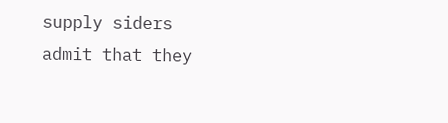supply siders admit that they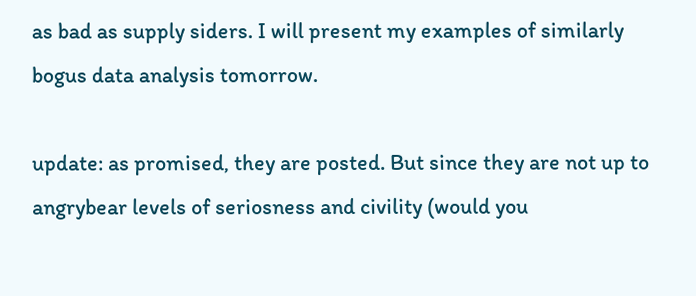as bad as supply siders. I will present my examples of similarly bogus data analysis tomorrow.

update: as promised, they are posted. But since they are not up to angrybear levels of seriosness and civility (would you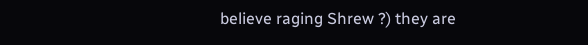believe raging Shrew ?) they are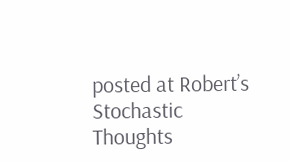posted at Robert’s Stochastic Thoughts